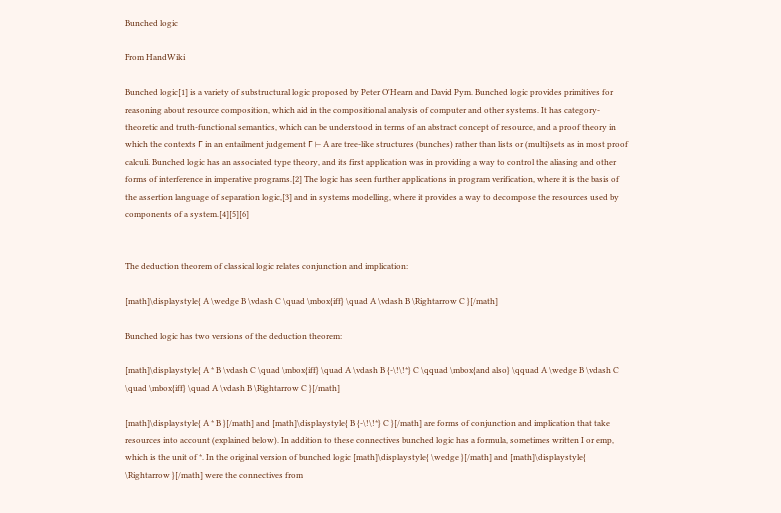Bunched logic

From HandWiki

Bunched logic[1] is a variety of substructural logic proposed by Peter O'Hearn and David Pym. Bunched logic provides primitives for reasoning about resource composition, which aid in the compositional analysis of computer and other systems. It has category-theoretic and truth-functional semantics, which can be understood in terms of an abstract concept of resource, and a proof theory in which the contexts Γ in an entailment judgement Γ ⊢ A are tree-like structures (bunches) rather than lists or (multi)sets as in most proof calculi. Bunched logic has an associated type theory, and its first application was in providing a way to control the aliasing and other forms of interference in imperative programs.[2] The logic has seen further applications in program verification, where it is the basis of the assertion language of separation logic,[3] and in systems modelling, where it provides a way to decompose the resources used by components of a system.[4][5][6]


The deduction theorem of classical logic relates conjunction and implication:

[math]\displaystyle{ A \wedge B \vdash C \quad \mbox{iff} \quad A \vdash B \Rightarrow C }[/math]

Bunched logic has two versions of the deduction theorem:

[math]\displaystyle{ A * B \vdash C \quad \mbox{iff} \quad A \vdash B {-\!\!*} C \qquad \mbox{and also} \qquad A \wedge B \vdash C \quad \mbox{iff} \quad A \vdash B \Rightarrow C }[/math]

[math]\displaystyle{ A * B }[/math] and [math]\displaystyle{ B {-\!\!*} C }[/math] are forms of conjunction and implication that take resources into account (explained below). In addition to these connectives bunched logic has a formula, sometimes written I or emp, which is the unit of *. In the original version of bunched logic [math]\displaystyle{ \wedge }[/math] and [math]\displaystyle{ \Rightarrow }[/math] were the connectives from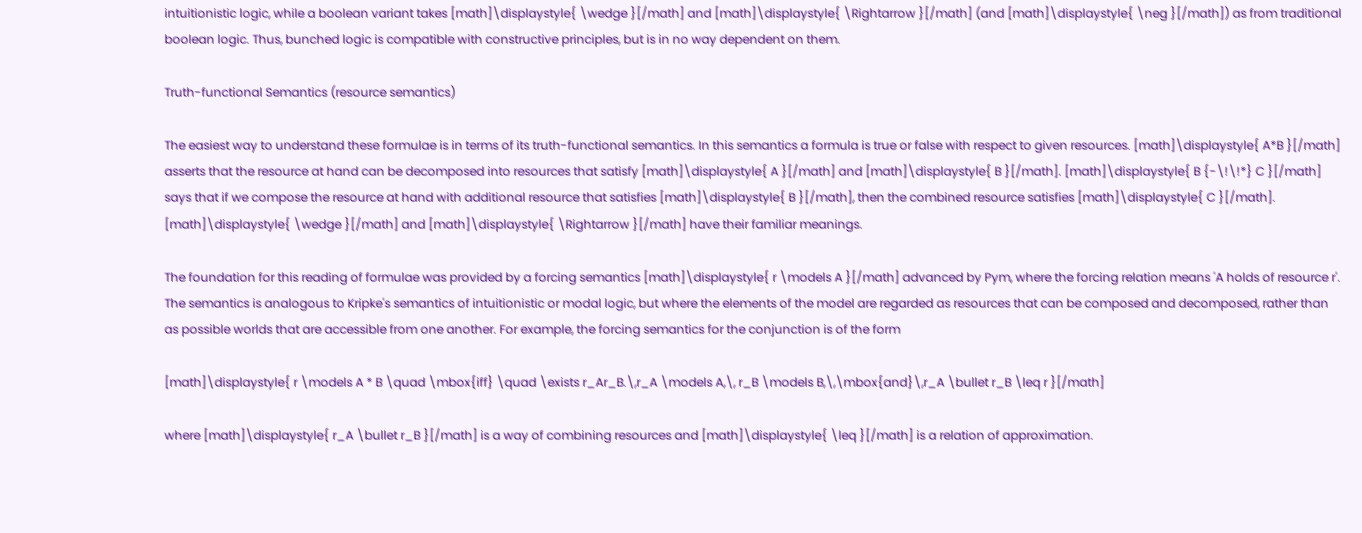intuitionistic logic, while a boolean variant takes [math]\displaystyle{ \wedge }[/math] and [math]\displaystyle{ \Rightarrow }[/math] (and [math]\displaystyle{ \neg }[/math]) as from traditional boolean logic. Thus, bunched logic is compatible with constructive principles, but is in no way dependent on them.

Truth-functional Semantics (resource semantics)

The easiest way to understand these formulae is in terms of its truth-functional semantics. In this semantics a formula is true or false with respect to given resources. [math]\displaystyle{ A*B }[/math] asserts that the resource at hand can be decomposed into resources that satisfy [math]\displaystyle{ A }[/math] and [math]\displaystyle{ B }[/math]. [math]\displaystyle{ B {-\!\!*} C }[/math] says that if we compose the resource at hand with additional resource that satisfies [math]\displaystyle{ B }[/math], then the combined resource satisfies [math]\displaystyle{ C }[/math]. [math]\displaystyle{ \wedge }[/math] and [math]\displaystyle{ \Rightarrow }[/math] have their familiar meanings.

The foundation for this reading of formulae was provided by a forcing semantics [math]\displaystyle{ r \models A }[/math] advanced by Pym, where the forcing relation means 'A holds of resource r'. The semantics is analogous to Kripke's semantics of intuitionistic or modal logic, but where the elements of the model are regarded as resources that can be composed and decomposed, rather than as possible worlds that are accessible from one another. For example, the forcing semantics for the conjunction is of the form

[math]\displaystyle{ r \models A * B \quad \mbox{iff} \quad \exists r_Ar_B.\,r_A \models A,\, r_B \models B,\,\mbox{and}\,r_A \bullet r_B \leq r }[/math]

where [math]\displaystyle{ r_A \bullet r_B }[/math] is a way of combining resources and [math]\displaystyle{ \leq }[/math] is a relation of approximation.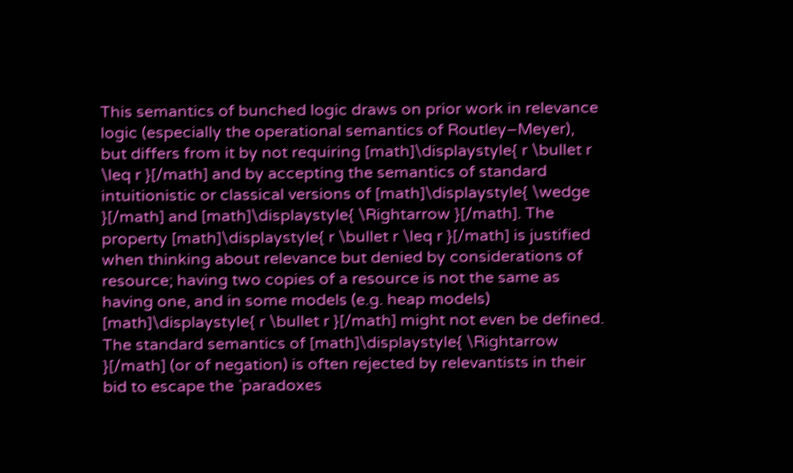This semantics of bunched logic draws on prior work in relevance logic (especially the operational semantics of Routley–Meyer), but differs from it by not requiring [math]\displaystyle{ r \bullet r \leq r }[/math] and by accepting the semantics of standard intuitionistic or classical versions of [math]\displaystyle{ \wedge }[/math] and [math]\displaystyle{ \Rightarrow }[/math]. The property [math]\displaystyle{ r \bullet r \leq r }[/math] is justified when thinking about relevance but denied by considerations of resource; having two copies of a resource is not the same as having one, and in some models (e.g. heap models) [math]\displaystyle{ r \bullet r }[/math] might not even be defined. The standard semantics of [math]\displaystyle{ \Rightarrow }[/math] (or of negation) is often rejected by relevantists in their bid to escape the `paradoxes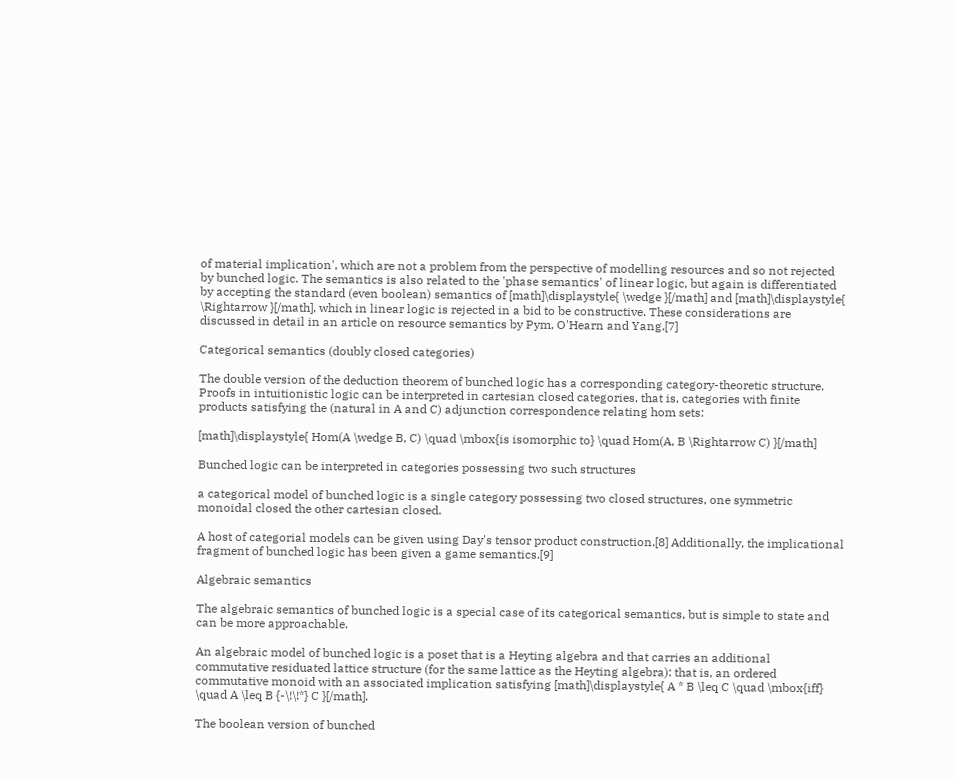of material implication', which are not a problem from the perspective of modelling resources and so not rejected by bunched logic. The semantics is also related to the 'phase semantics' of linear logic, but again is differentiated by accepting the standard (even boolean) semantics of [math]\displaystyle{ \wedge }[/math] and [math]\displaystyle{ \Rightarrow }[/math], which in linear logic is rejected in a bid to be constructive. These considerations are discussed in detail in an article on resource semantics by Pym, O'Hearn and Yang.[7]

Categorical semantics (doubly closed categories)

The double version of the deduction theorem of bunched logic has a corresponding category-theoretic structure. Proofs in intuitionistic logic can be interpreted in cartesian closed categories, that is, categories with finite products satisfying the (natural in A and C) adjunction correspondence relating hom sets:

[math]\displaystyle{ Hom(A \wedge B, C) \quad \mbox{is isomorphic to} \quad Hom(A, B \Rightarrow C) }[/math]

Bunched logic can be interpreted in categories possessing two such structures

a categorical model of bunched logic is a single category possessing two closed structures, one symmetric monoidal closed the other cartesian closed.

A host of categorial models can be given using Day's tensor product construction.[8] Additionally, the implicational fragment of bunched logic has been given a game semantics.[9]

Algebraic semantics

The algebraic semantics of bunched logic is a special case of its categorical semantics, but is simple to state and can be more approachable.

An algebraic model of bunched logic is a poset that is a Heyting algebra and that carries an additional commutative residuated lattice structure (for the same lattice as the Heyting algebra): that is, an ordered commutative monoid with an associated implication satisfying [math]\displaystyle{ A * B \leq C \quad \mbox{iff} \quad A \leq B {-\!\!*} C }[/math].

The boolean version of bunched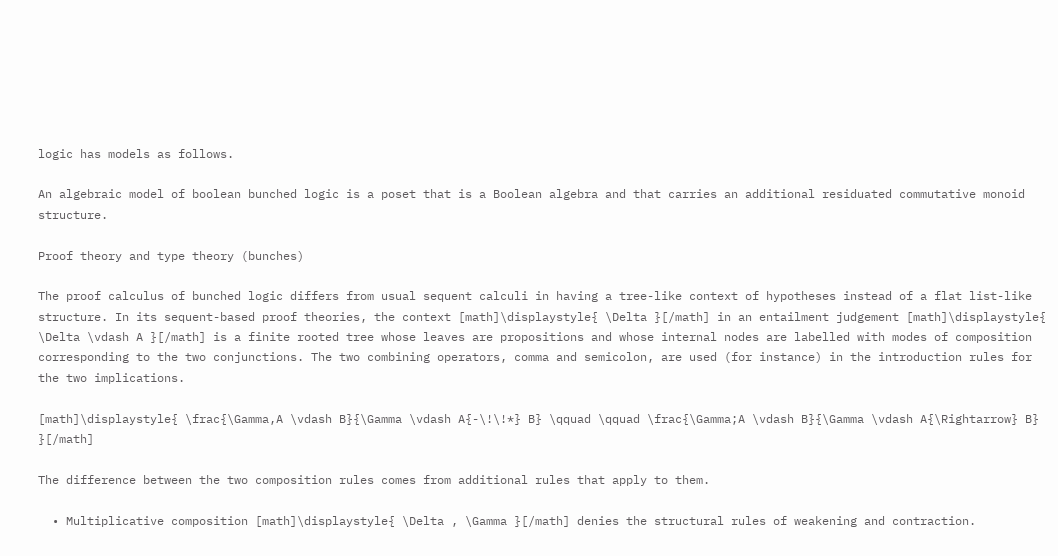logic has models as follows.

An algebraic model of boolean bunched logic is a poset that is a Boolean algebra and that carries an additional residuated commutative monoid structure.

Proof theory and type theory (bunches)

The proof calculus of bunched logic differs from usual sequent calculi in having a tree-like context of hypotheses instead of a flat list-like structure. In its sequent-based proof theories, the context [math]\displaystyle{ \Delta }[/math] in an entailment judgement [math]\displaystyle{ \Delta \vdash A }[/math] is a finite rooted tree whose leaves are propositions and whose internal nodes are labelled with modes of composition corresponding to the two conjunctions. The two combining operators, comma and semicolon, are used (for instance) in the introduction rules for the two implications.

[math]\displaystyle{ \frac{\Gamma,A \vdash B}{\Gamma \vdash A{-\!\!*} B} \qquad \qquad \frac{\Gamma;A \vdash B}{\Gamma \vdash A{\Rightarrow} B} }[/math]

The difference between the two composition rules comes from additional rules that apply to them.

  • Multiplicative composition [math]\displaystyle{ \Delta , \Gamma }[/math] denies the structural rules of weakening and contraction.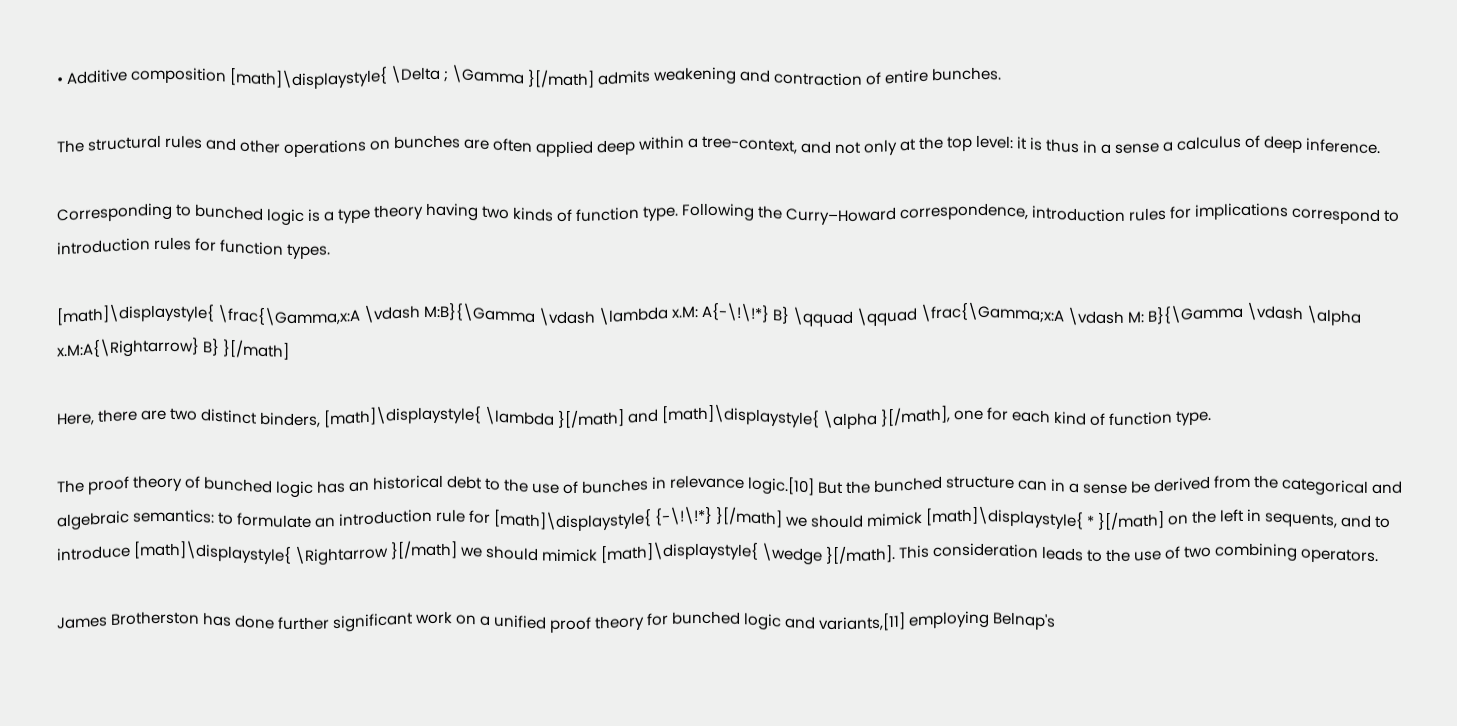• Additive composition [math]\displaystyle{ \Delta ; \Gamma }[/math] admits weakening and contraction of entire bunches.

The structural rules and other operations on bunches are often applied deep within a tree-context, and not only at the top level: it is thus in a sense a calculus of deep inference.

Corresponding to bunched logic is a type theory having two kinds of function type. Following the Curry–Howard correspondence, introduction rules for implications correspond to introduction rules for function types.

[math]\displaystyle{ \frac{\Gamma,x:A \vdash M:B}{\Gamma \vdash \lambda x.M: A{-\!\!*} B} \qquad \qquad \frac{\Gamma;x:A \vdash M: B}{\Gamma \vdash \alpha x.M:A{\Rightarrow} B} }[/math]

Here, there are two distinct binders, [math]\displaystyle{ \lambda }[/math] and [math]\displaystyle{ \alpha }[/math], one for each kind of function type.

The proof theory of bunched logic has an historical debt to the use of bunches in relevance logic.[10] But the bunched structure can in a sense be derived from the categorical and algebraic semantics: to formulate an introduction rule for [math]\displaystyle{ {-\!\!*} }[/math] we should mimick [math]\displaystyle{ * }[/math] on the left in sequents, and to introduce [math]\displaystyle{ \Rightarrow }[/math] we should mimick [math]\displaystyle{ \wedge }[/math]. This consideration leads to the use of two combining operators.

James Brotherston has done further significant work on a unified proof theory for bunched logic and variants,[11] employing Belnap's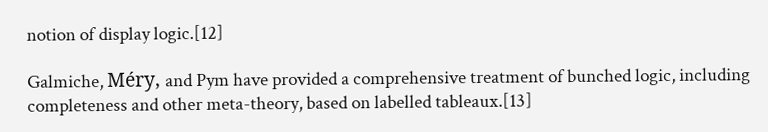notion of display logic.[12]

Galmiche, Méry, and Pym have provided a comprehensive treatment of bunched logic, including completeness and other meta-theory, based on labelled tableaux.[13]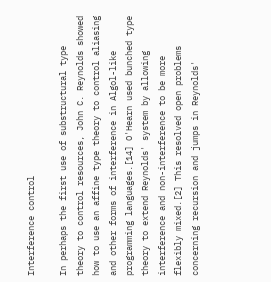Interference control

In perhaps the first use of substructural type theory to control resources, John C. Reynolds showed how to use an affine type theory to control aliasing and other forms of interference in Algol-like programming languages.[14] O'Hearn used bunched type theory to extend Reynolds' system by allowing interference and non-interference to be more flexibly mixed.[2] This resolved open problems concerning recursion and jumps in Reynolds'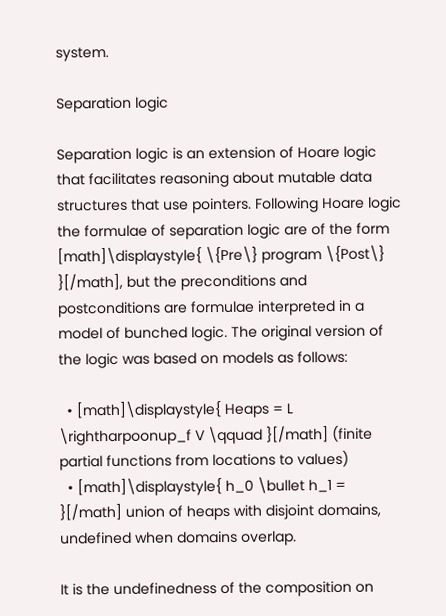system.

Separation logic

Separation logic is an extension of Hoare logic that facilitates reasoning about mutable data structures that use pointers. Following Hoare logic the formulae of separation logic are of the form [math]\displaystyle{ \{Pre\} program \{Post\} }[/math], but the preconditions and postconditions are formulae interpreted in a model of bunched logic. The original version of the logic was based on models as follows:

  • [math]\displaystyle{ Heaps = L \rightharpoonup_f V \qquad }[/math] (finite partial functions from locations to values)
  • [math]\displaystyle{ h_0 \bullet h_1 = }[/math] union of heaps with disjoint domains, undefined when domains overlap.

It is the undefinedness of the composition on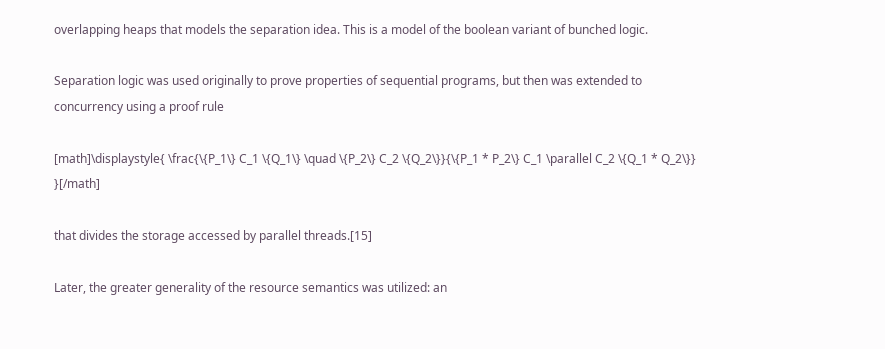overlapping heaps that models the separation idea. This is a model of the boolean variant of bunched logic.

Separation logic was used originally to prove properties of sequential programs, but then was extended to concurrency using a proof rule

[math]\displaystyle{ \frac{\{P_1\} C_1 \{Q_1\} \quad \{P_2\} C_2 \{Q_2\}}{\{P_1 * P_2\} C_1 \parallel C_2 \{Q_1 * Q_2\}} }[/math]

that divides the storage accessed by parallel threads.[15]

Later, the greater generality of the resource semantics was utilized: an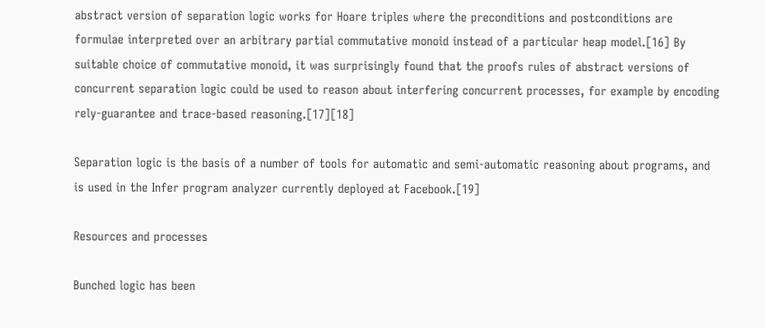abstract version of separation logic works for Hoare triples where the preconditions and postconditions are formulae interpreted over an arbitrary partial commutative monoid instead of a particular heap model.[16] By suitable choice of commutative monoid, it was surprisingly found that the proofs rules of abstract versions of concurrent separation logic could be used to reason about interfering concurrent processes, for example by encoding rely-guarantee and trace-based reasoning.[17][18]

Separation logic is the basis of a number of tools for automatic and semi-automatic reasoning about programs, and is used in the Infer program analyzer currently deployed at Facebook.[19]

Resources and processes

Bunched logic has been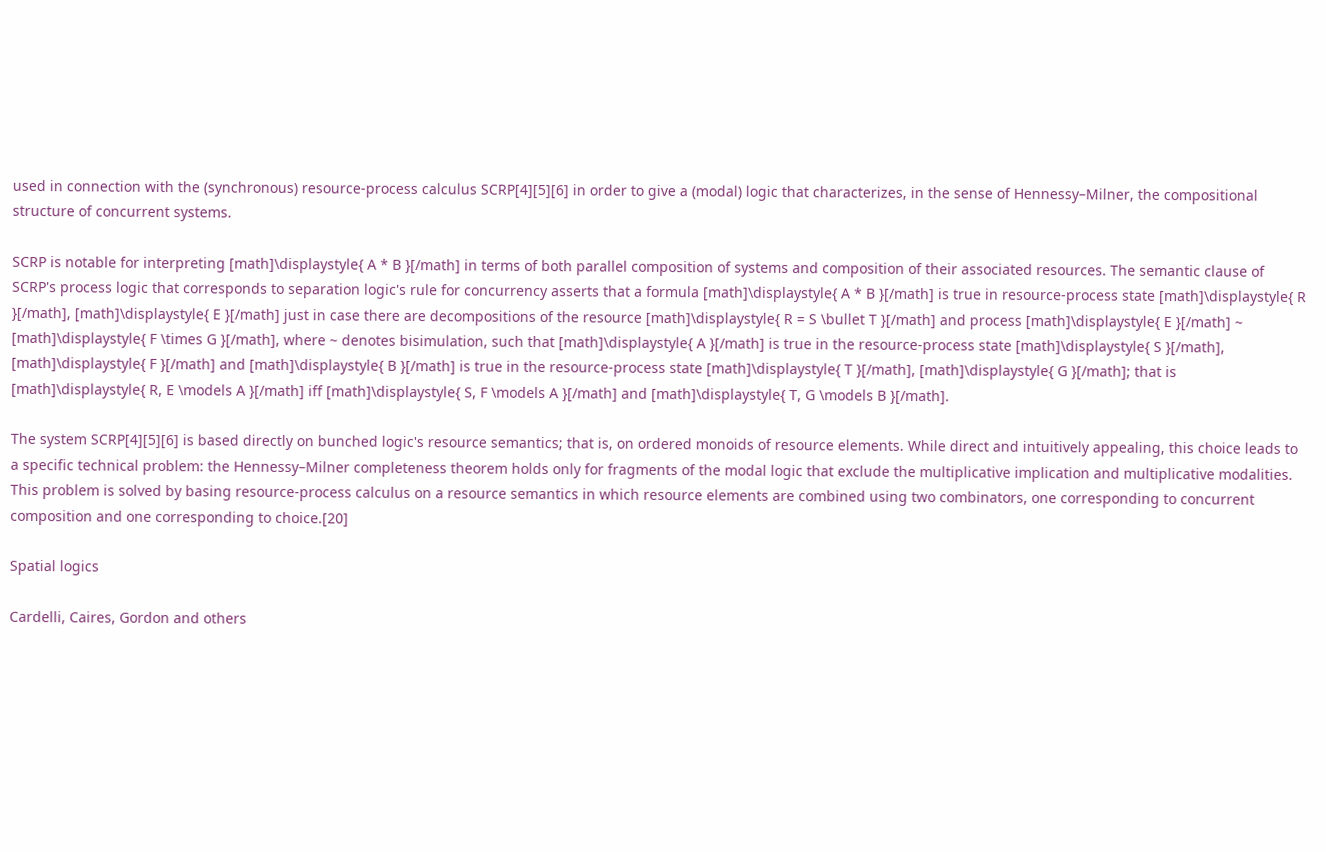used in connection with the (synchronous) resource-process calculus SCRP[4][5][6] in order to give a (modal) logic that characterizes, in the sense of Hennessy–Milner, the compositional structure of concurrent systems.

SCRP is notable for interpreting [math]\displaystyle{ A * B }[/math] in terms of both parallel composition of systems and composition of their associated resources. The semantic clause of SCRP's process logic that corresponds to separation logic's rule for concurrency asserts that a formula [math]\displaystyle{ A * B }[/math] is true in resource-process state [math]\displaystyle{ R }[/math], [math]\displaystyle{ E }[/math] just in case there are decompositions of the resource [math]\displaystyle{ R = S \bullet T }[/math] and process [math]\displaystyle{ E }[/math] ~ [math]\displaystyle{ F \times G }[/math], where ~ denotes bisimulation, such that [math]\displaystyle{ A }[/math] is true in the resource-process state [math]\displaystyle{ S }[/math], [math]\displaystyle{ F }[/math] and [math]\displaystyle{ B }[/math] is true in the resource-process state [math]\displaystyle{ T }[/math], [math]\displaystyle{ G }[/math]; that is [math]\displaystyle{ R, E \models A }[/math] iff [math]\displaystyle{ S, F \models A }[/math] and [math]\displaystyle{ T, G \models B }[/math].

The system SCRP[4][5][6] is based directly on bunched logic's resource semantics; that is, on ordered monoids of resource elements. While direct and intuitively appealing, this choice leads to a specific technical problem: the Hennessy–Milner completeness theorem holds only for fragments of the modal logic that exclude the multiplicative implication and multiplicative modalities. This problem is solved by basing resource-process calculus on a resource semantics in which resource elements are combined using two combinators, one corresponding to concurrent composition and one corresponding to choice.[20]

Spatial logics

Cardelli, Caires, Gordon and others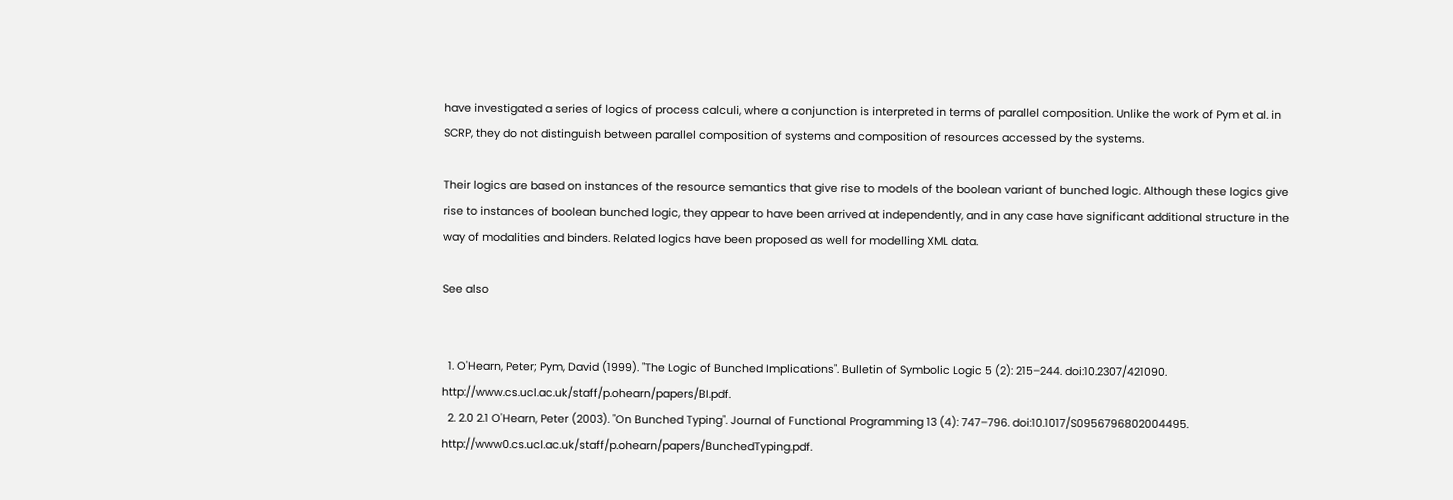have investigated a series of logics of process calculi, where a conjunction is interpreted in terms of parallel composition. Unlike the work of Pym et al. in SCRP, they do not distinguish between parallel composition of systems and composition of resources accessed by the systems.

Their logics are based on instances of the resource semantics that give rise to models of the boolean variant of bunched logic. Although these logics give rise to instances of boolean bunched logic, they appear to have been arrived at independently, and in any case have significant additional structure in the way of modalities and binders. Related logics have been proposed as well for modelling XML data.

See also


  1. O'Hearn, Peter; Pym, David (1999). "The Logic of Bunched Implications". Bulletin of Symbolic Logic 5 (2): 215–244. doi:10.2307/421090. http://www.cs.ucl.ac.uk/staff/p.ohearn/papers/BI.pdf.
  2. 2.0 2.1 O'Hearn, Peter (2003). "On Bunched Typing". Journal of Functional Programming 13 (4): 747–796. doi:10.1017/S0956796802004495. http://www0.cs.ucl.ac.uk/staff/p.ohearn/papers/BunchedTyping.pdf.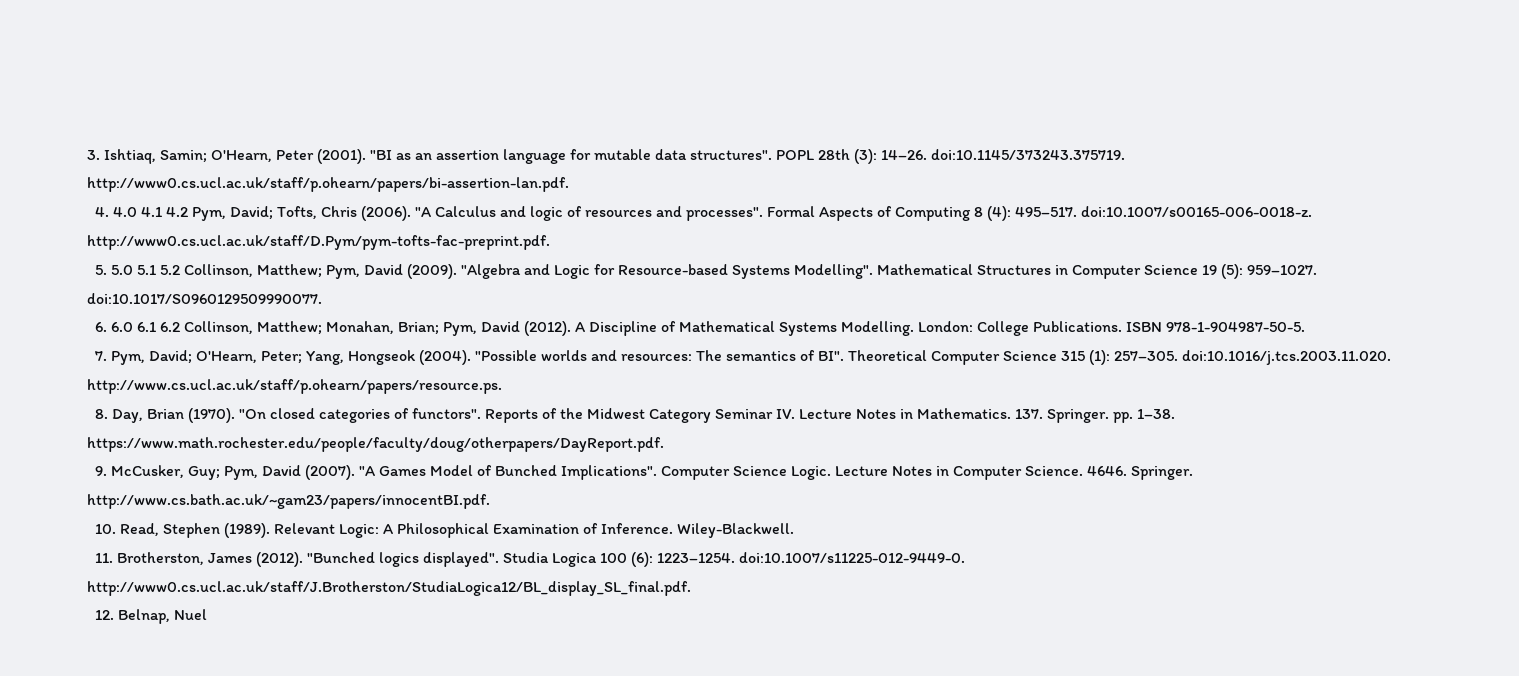3. Ishtiaq, Samin; O'Hearn, Peter (2001). "BI as an assertion language for mutable data structures". POPL 28th (3): 14–26. doi:10.1145/373243.375719. http://www0.cs.ucl.ac.uk/staff/p.ohearn/papers/bi-assertion-lan.pdf.
  4. 4.0 4.1 4.2 Pym, David; Tofts, Chris (2006). "A Calculus and logic of resources and processes". Formal Aspects of Computing 8 (4): 495–517. doi:10.1007/s00165-006-0018-z. http://www0.cs.ucl.ac.uk/staff/D.Pym/pym-tofts-fac-preprint.pdf.
  5. 5.0 5.1 5.2 Collinson, Matthew; Pym, David (2009). "Algebra and Logic for Resource-based Systems Modelling". Mathematical Structures in Computer Science 19 (5): 959–1027. doi:10.1017/S0960129509990077.
  6. 6.0 6.1 6.2 Collinson, Matthew; Monahan, Brian; Pym, David (2012). A Discipline of Mathematical Systems Modelling. London: College Publications. ISBN 978-1-904987-50-5.
  7. Pym, David; O'Hearn, Peter; Yang, Hongseok (2004). "Possible worlds and resources: The semantics of BI". Theoretical Computer Science 315 (1): 257–305. doi:10.1016/j.tcs.2003.11.020. http://www.cs.ucl.ac.uk/staff/p.ohearn/papers/resource.ps.
  8. Day, Brian (1970). "On closed categories of functors". Reports of the Midwest Category Seminar IV. Lecture Notes in Mathematics. 137. Springer. pp. 1–38. https://www.math.rochester.edu/people/faculty/doug/otherpapers/DayReport.pdf.
  9. McCusker, Guy; Pym, David (2007). "A Games Model of Bunched Implications". Computer Science Logic. Lecture Notes in Computer Science. 4646. Springer. http://www.cs.bath.ac.uk/~gam23/papers/innocentBI.pdf.
  10. Read, Stephen (1989). Relevant Logic: A Philosophical Examination of Inference. Wiley-Blackwell.
  11. Brotherston, James (2012). "Bunched logics displayed". Studia Logica 100 (6): 1223–1254. doi:10.1007/s11225-012-9449-0. http://www0.cs.ucl.ac.uk/staff/J.Brotherston/StudiaLogica12/BL_display_SL_final.pdf.
  12. Belnap, Nuel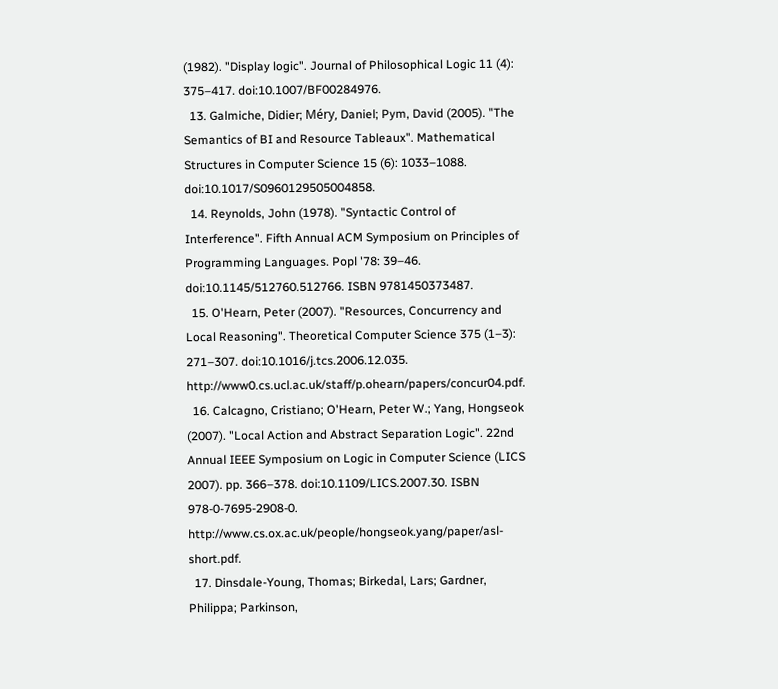(1982). "Display logic". Journal of Philosophical Logic 11 (4): 375–417. doi:10.1007/BF00284976.
  13. Galmiche, Didier; Méry, Daniel; Pym, David (2005). "The Semantics of BI and Resource Tableaux". Mathematical Structures in Computer Science 15 (6): 1033–1088. doi:10.1017/S0960129505004858.
  14. Reynolds, John (1978). "Syntactic Control of Interference". Fifth Annual ACM Symposium on Principles of Programming Languages. Popl '78: 39–46. doi:10.1145/512760.512766. ISBN 9781450373487.
  15. O'Hearn, Peter (2007). "Resources, Concurrency and Local Reasoning". Theoretical Computer Science 375 (1–3): 271–307. doi:10.1016/j.tcs.2006.12.035. http://www0.cs.ucl.ac.uk/staff/p.ohearn/papers/concur04.pdf.
  16. Calcagno, Cristiano; O'Hearn, Peter W.; Yang, Hongseok (2007). "Local Action and Abstract Separation Logic". 22nd Annual IEEE Symposium on Logic in Computer Science (LICS 2007). pp. 366–378. doi:10.1109/LICS.2007.30. ISBN 978-0-7695-2908-0. http://www.cs.ox.ac.uk/people/hongseok.yang/paper/asl-short.pdf.
  17. Dinsdale-Young, Thomas; Birkedal, Lars; Gardner, Philippa; Parkinson,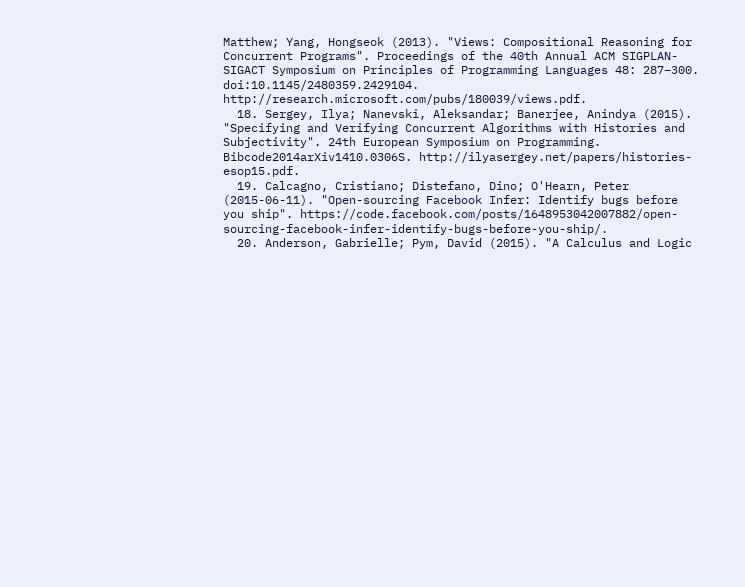Matthew; Yang, Hongseok (2013). "Views: Compositional Reasoning for Concurrent Programs". Proceedings of the 40th Annual ACM SIGPLAN-SIGACT Symposium on Principles of Programming Languages 48: 287–300. doi:10.1145/2480359.2429104. http://research.microsoft.com/pubs/180039/views.pdf.
  18. Sergey, Ilya; Nanevski, Aleksandar; Banerjee, Anindya (2015). "Specifying and Verifying Concurrent Algorithms with Histories and Subjectivity". 24th European Symposium on Programming. Bibcode2014arXiv1410.0306S. http://ilyasergey.net/papers/histories-esop15.pdf.
  19. Calcagno, Cristiano; Distefano, Dino; O'Hearn, Peter (2015-06-11). "Open-sourcing Facebook Infer: Identify bugs before you ship". https://code.facebook.com/posts/1648953042007882/open-sourcing-facebook-infer-identify-bugs-before-you-ship/.
  20. Anderson, Gabrielle; Pym, David (2015). "A Calculus and Logic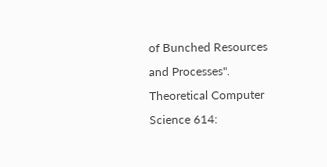of Bunched Resources and Processes". Theoretical Computer Science 614: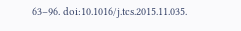63–96. doi:10.1016/j.tcs.2015.11.035.